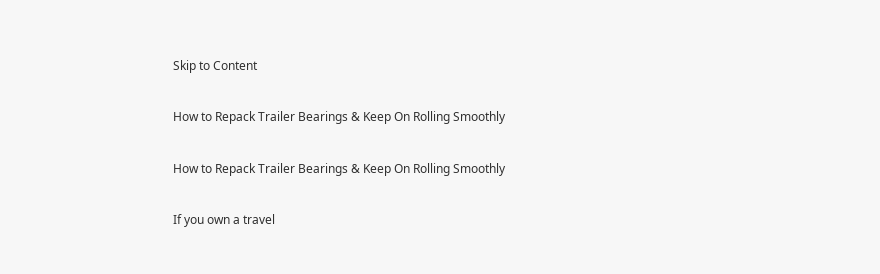Skip to Content

How to Repack Trailer Bearings & Keep On Rolling Smoothly

How to Repack Trailer Bearings & Keep On Rolling Smoothly

If you own a travel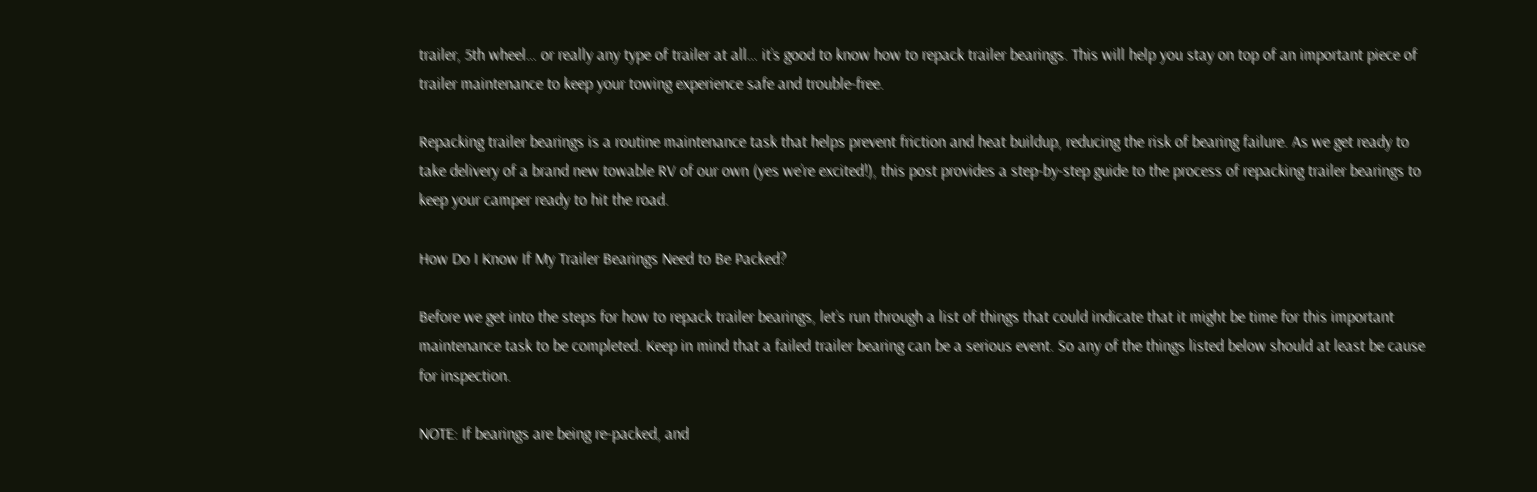trailer, 5th wheel… or really any type of trailer at all… it’s good to know how to repack trailer bearings. This will help you stay on top of an important piece of trailer maintenance to keep your towing experience safe and trouble-free.

Repacking trailer bearings is a routine maintenance task that helps prevent friction and heat buildup, reducing the risk of bearing failure. As we get ready to take delivery of a brand new towable RV of our own (yes we’re excited!), this post provides a step-by-step guide to the process of repacking trailer bearings to keep your camper ready to hit the road.

How Do I Know If My Trailer Bearings Need to Be Packed?

Before we get into the steps for how to repack trailer bearings, let’s run through a list of things that could indicate that it might be time for this important maintenance task to be completed. Keep in mind that a failed trailer bearing can be a serious event. So any of the things listed below should at least be cause for inspection.

NOTE: If bearings are being re-packed, and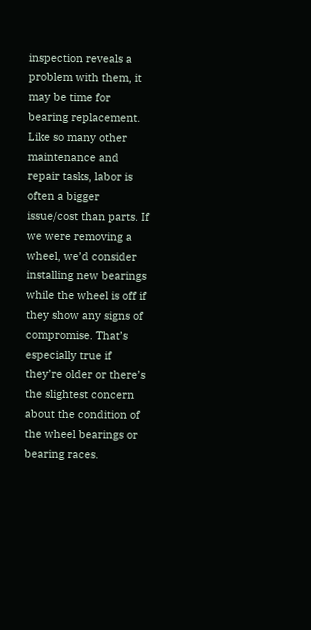inspection reveals a problem with them, it may be time for bearing replacement. Like so many other maintenance and repair tasks, labor is often a bigger issue/cost than parts. If we were removing a wheel, we’d consider installing new bearings while the wheel is off if they show any signs of compromise. That’s especially true if they’re older or there’s the slightest concern about the condition of the wheel bearings or bearing races.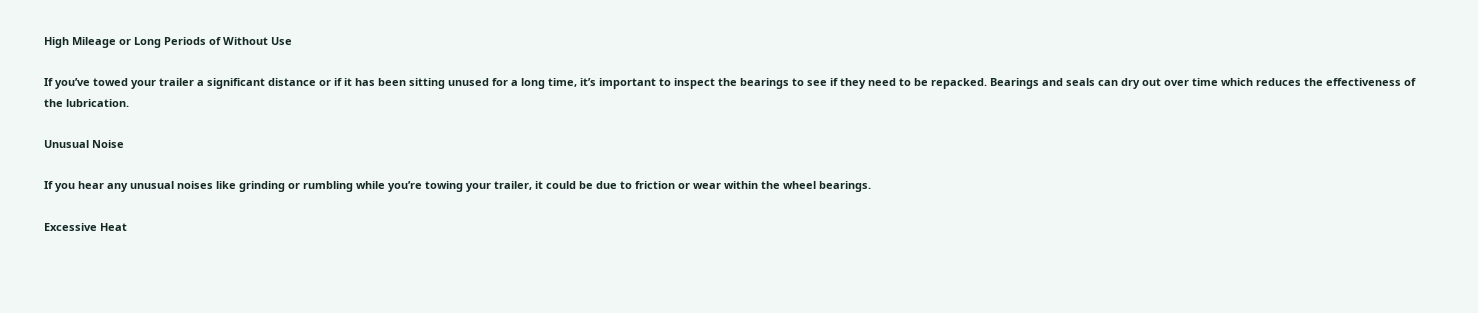High Mileage or Long Periods of Without Use

If you’ve towed your trailer a significant distance or if it has been sitting unused for a long time, it’s important to inspect the bearings to see if they need to be repacked. Bearings and seals can dry out over time which reduces the effectiveness of the lubrication.

Unusual Noise

If you hear any unusual noises like grinding or rumbling while you’re towing your trailer, it could be due to friction or wear within the wheel bearings.

Excessive Heat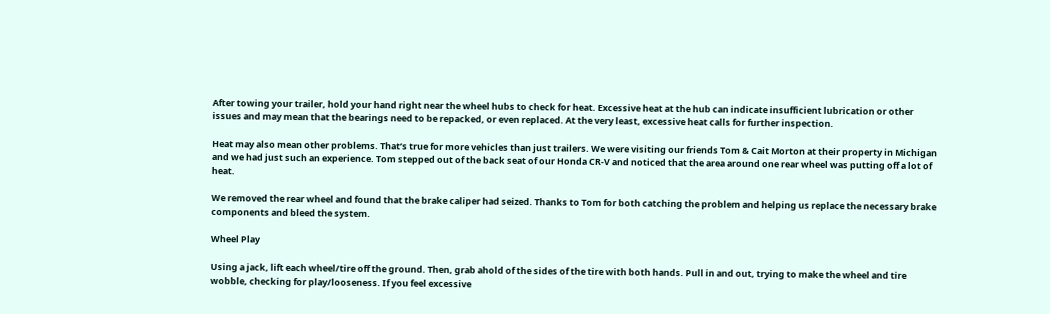After towing your trailer, hold your hand right near the wheel hubs to check for heat. Excessive heat at the hub can indicate insufficient lubrication or other issues and may mean that the bearings need to be repacked, or even replaced. At the very least, excessive heat calls for further inspection.

Heat may also mean other problems. That’s true for more vehicles than just trailers. We were visiting our friends Tom & Cait Morton at their property in Michigan and we had just such an experience. Tom stepped out of the back seat of our Honda CR-V and noticed that the area around one rear wheel was putting off a lot of heat.

We removed the rear wheel and found that the brake caliper had seized. Thanks to Tom for both catching the problem and helping us replace the necessary brake components and bleed the system.

Wheel Play

Using a jack, lift each wheel/tire off the ground. Then, grab ahold of the sides of the tire with both hands. Pull in and out, trying to make the wheel and tire wobble, checking for play/looseness. If you feel excessive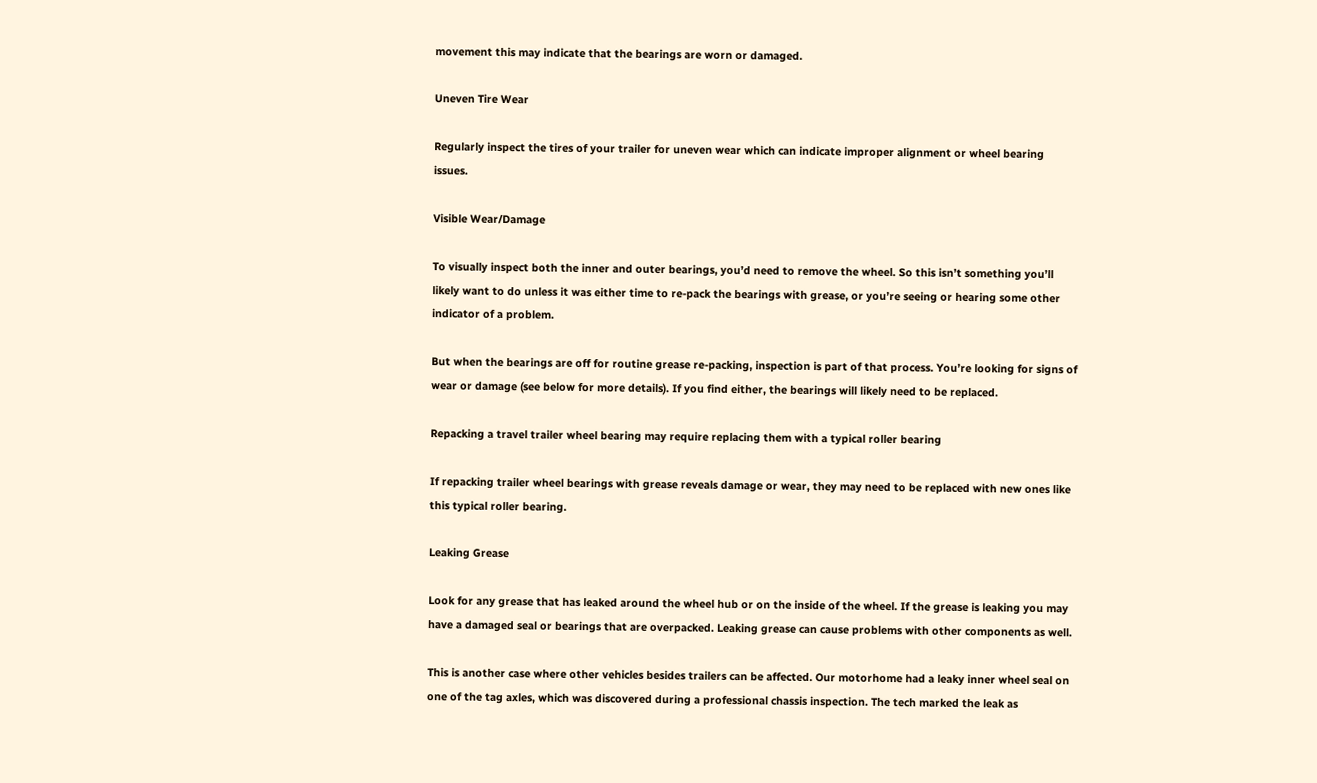movement this may indicate that the bearings are worn or damaged.

Uneven Tire Wear

Regularly inspect the tires of your trailer for uneven wear which can indicate improper alignment or wheel bearing issues.

Visible Wear/Damage

To visually inspect both the inner and outer bearings, you’d need to remove the wheel. So this isn’t something you’ll likely want to do unless it was either time to re-pack the bearings with grease, or you’re seeing or hearing some other indicator of a problem.

But when the bearings are off for routine grease re-packing, inspection is part of that process. You’re looking for signs of wear or damage (see below for more details). If you find either, the bearings will likely need to be replaced.

Repacking a travel trailer wheel bearing may require replacing them with a typical roller bearing

If repacking trailer wheel bearings with grease reveals damage or wear, they may need to be replaced with new ones like this typical roller bearing.

Leaking Grease

Look for any grease that has leaked around the wheel hub or on the inside of the wheel. If the grease is leaking you may have a damaged seal or bearings that are overpacked. Leaking grease can cause problems with other components as well.

This is another case where other vehicles besides trailers can be affected. Our motorhome had a leaky inner wheel seal on one of the tag axles, which was discovered during a professional chassis inspection. The tech marked the leak as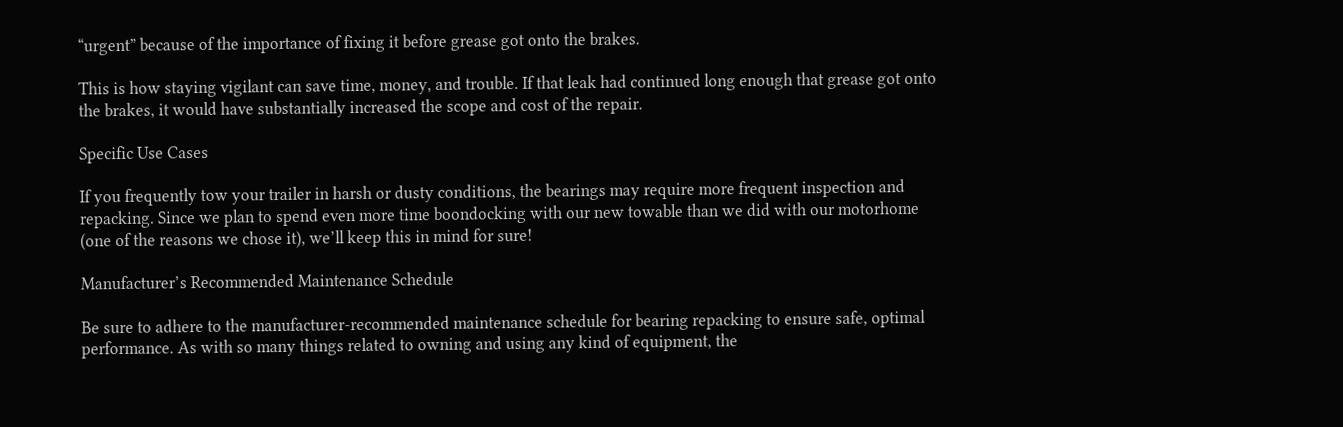“urgent” because of the importance of fixing it before grease got onto the brakes.

This is how staying vigilant can save time, money, and trouble. If that leak had continued long enough that grease got onto the brakes, it would have substantially increased the scope and cost of the repair.

Specific Use Cases

If you frequently tow your trailer in harsh or dusty conditions, the bearings may require more frequent inspection and repacking. Since we plan to spend even more time boondocking with our new towable than we did with our motorhome (one of the reasons we chose it), we’ll keep this in mind for sure!

Manufacturer’s Recommended Maintenance Schedule

Be sure to adhere to the manufacturer-recommended maintenance schedule for bearing repacking to ensure safe, optimal performance. As with so many things related to owning and using any kind of equipment, the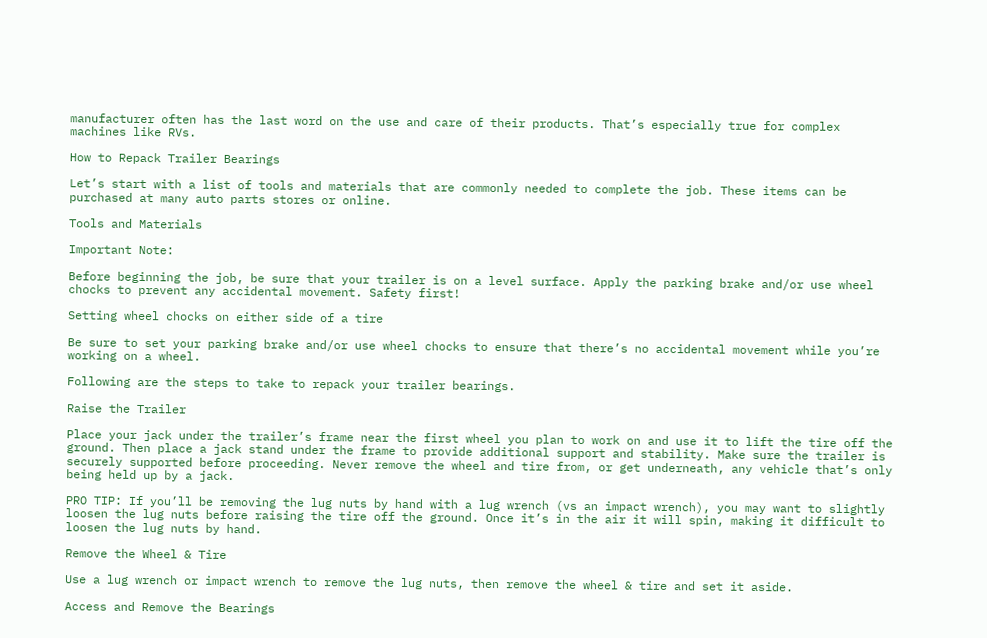manufacturer often has the last word on the use and care of their products. That’s especially true for complex machines like RVs.

How to Repack Trailer Bearings

Let’s start with a list of tools and materials that are commonly needed to complete the job. These items can be purchased at many auto parts stores or online.

Tools and Materials

Important Note:

Before beginning the job, be sure that your trailer is on a level surface. Apply the parking brake and/or use wheel chocks to prevent any accidental movement. Safety first!

Setting wheel chocks on either side of a tire

Be sure to set your parking brake and/or use wheel chocks to ensure that there’s no accidental movement while you’re working on a wheel.

Following are the steps to take to repack your trailer bearings.

Raise the Trailer

Place your jack under the trailer’s frame near the first wheel you plan to work on and use it to lift the tire off the ground. Then place a jack stand under the frame to provide additional support and stability. Make sure the trailer is securely supported before proceeding. Never remove the wheel and tire from, or get underneath, any vehicle that’s only being held up by a jack.

PRO TIP: If you’ll be removing the lug nuts by hand with a lug wrench (vs an impact wrench), you may want to slightly loosen the lug nuts before raising the tire off the ground. Once it’s in the air it will spin, making it difficult to loosen the lug nuts by hand.

Remove the Wheel & Tire

Use a lug wrench or impact wrench to remove the lug nuts, then remove the wheel & tire and set it aside.

Access and Remove the Bearings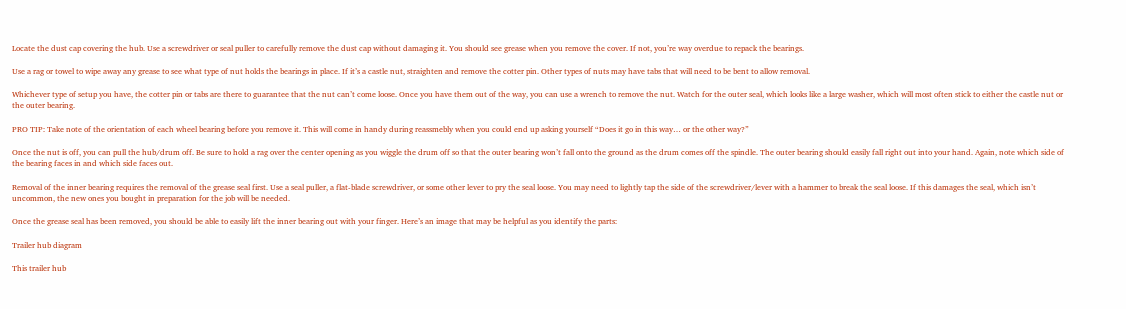Locate the dust cap covering the hub. Use a screwdriver or seal puller to carefully remove the dust cap without damaging it. You should see grease when you remove the cover. If not, you’re way overdue to repack the bearings.

Use a rag or towel to wipe away any grease to see what type of nut holds the bearings in place. If it’s a castle nut, straighten and remove the cotter pin. Other types of nuts may have tabs that will need to be bent to allow removal.

Whichever type of setup you have, the cotter pin or tabs are there to guarantee that the nut can’t come loose. Once you have them out of the way, you can use a wrench to remove the nut. Watch for the outer seal, which looks like a large washer, which will most often stick to either the castle nut or the outer bearing.

PRO TIP: Take note of the orientation of each wheel bearing before you remove it. This will come in handy during reassmebly when you could end up asking yourself “Does it go in this way… or the other way?”

Once the nut is off, you can pull the hub/drum off. Be sure to hold a rag over the center opening as you wiggle the drum off so that the outer bearing won’t fall onto the ground as the drum comes off the spindle. The outer bearing should easily fall right out into your hand. Again, note which side of the bearing faces in and which side faces out.

Removal of the inner bearing requires the removal of the grease seal first. Use a seal puller, a flat-blade screwdriver, or some other lever to pry the seal loose. You may need to lightly tap the side of the screwdriver/lever with a hammer to break the seal loose. If this damages the seal, which isn’t uncommon, the new ones you bought in preparation for the job will be needed.

Once the grease seal has been removed, you should be able to easily lift the inner bearing out with your finger. Here’s an image that may be helpful as you identify the parts:

Trailer hub diagram

This trailer hub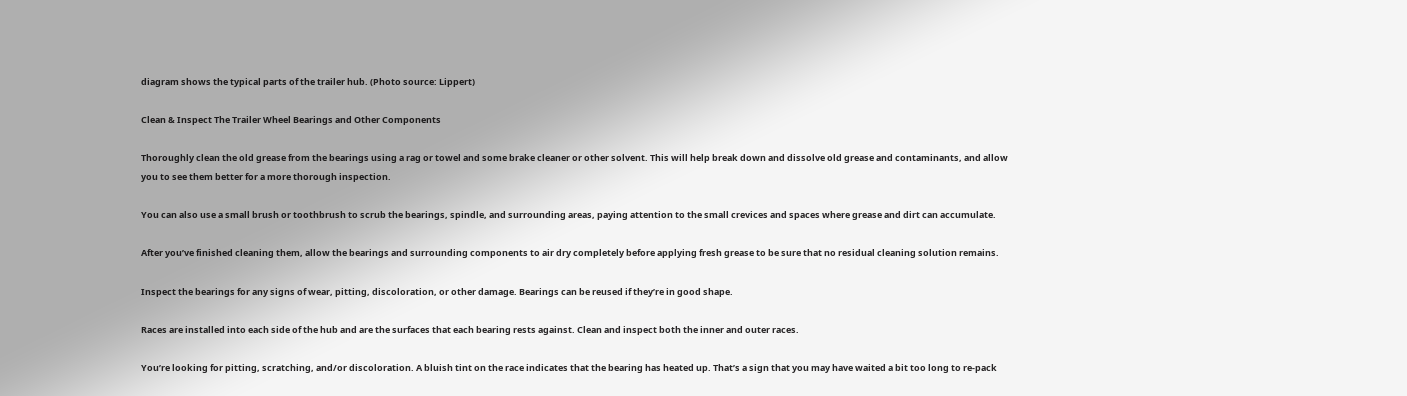diagram shows the typical parts of the trailer hub. (Photo source: Lippert)

Clean & Inspect The Trailer Wheel Bearings and Other Components

Thoroughly clean the old grease from the bearings using a rag or towel and some brake cleaner or other solvent. This will help break down and dissolve old grease and contaminants, and allow you to see them better for a more thorough inspection.

You can also use a small brush or toothbrush to scrub the bearings, spindle, and surrounding areas, paying attention to the small crevices and spaces where grease and dirt can accumulate.

After you’ve finished cleaning them, allow the bearings and surrounding components to air dry completely before applying fresh grease to be sure that no residual cleaning solution remains.

Inspect the bearings for any signs of wear, pitting, discoloration, or other damage. Bearings can be reused if they’re in good shape.

Races are installed into each side of the hub and are the surfaces that each bearing rests against. Clean and inspect both the inner and outer races.

You’re looking for pitting, scratching, and/or discoloration. A bluish tint on the race indicates that the bearing has heated up. That’s a sign that you may have waited a bit too long to re-pack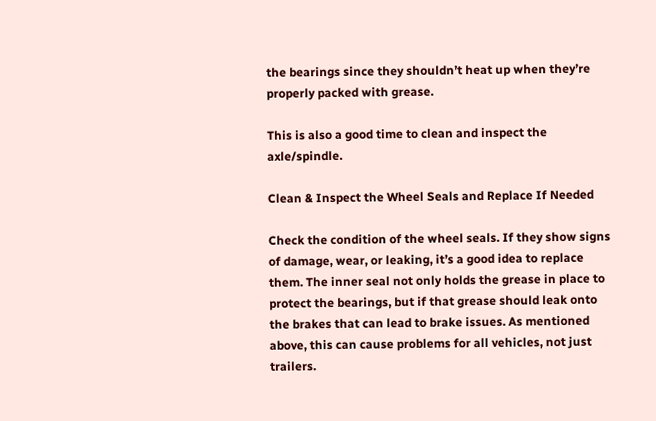the bearings since they shouldn’t heat up when they’re properly packed with grease.

This is also a good time to clean and inspect the axle/spindle.

Clean & Inspect the Wheel Seals and Replace If Needed

Check the condition of the wheel seals. If they show signs of damage, wear, or leaking, it’s a good idea to replace them. The inner seal not only holds the grease in place to protect the bearings, but if that grease should leak onto the brakes that can lead to brake issues. As mentioned above, this can cause problems for all vehicles, not just trailers.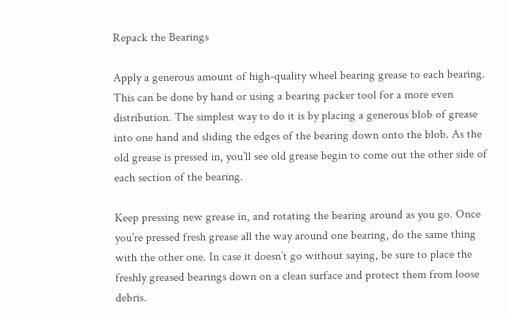Repack the Bearings

Apply a generous amount of high-quality wheel bearing grease to each bearing. This can be done by hand or using a bearing packer tool for a more even distribution. The simplest way to do it is by placing a generous blob of grease into one hand and sliding the edges of the bearing down onto the blob. As the old grease is pressed in, you’ll see old grease begin to come out the other side of each section of the bearing.

Keep pressing new grease in, and rotating the bearing around as you go. Once you’re pressed fresh grease all the way around one bearing, do the same thing with the other one. In case it doesn’t go without saying, be sure to place the freshly greased bearings down on a clean surface and protect them from loose debris.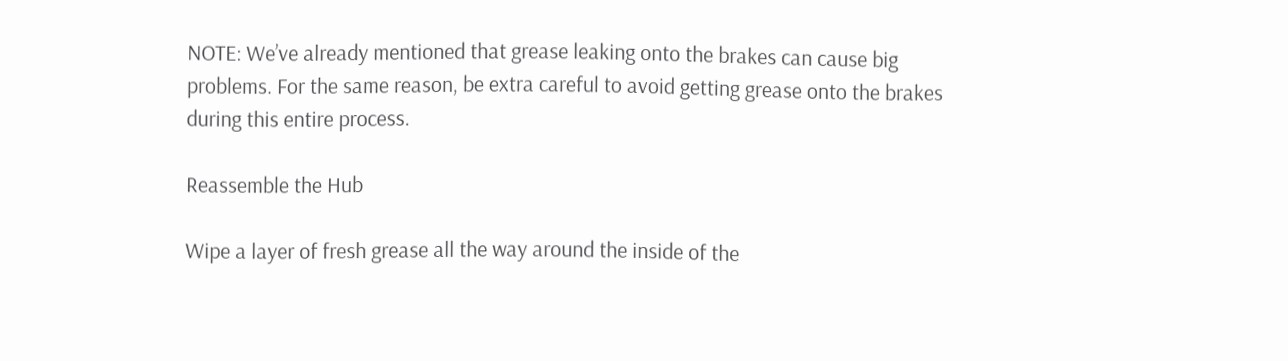NOTE: We’ve already mentioned that grease leaking onto the brakes can cause big problems. For the same reason, be extra careful to avoid getting grease onto the brakes during this entire process.

Reassemble the Hub

Wipe a layer of fresh grease all the way around the inside of the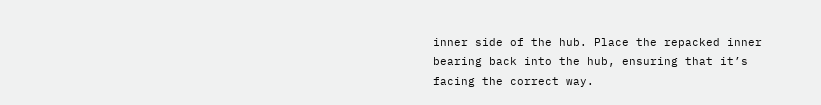inner side of the hub. Place the repacked inner bearing back into the hub, ensuring that it’s facing the correct way.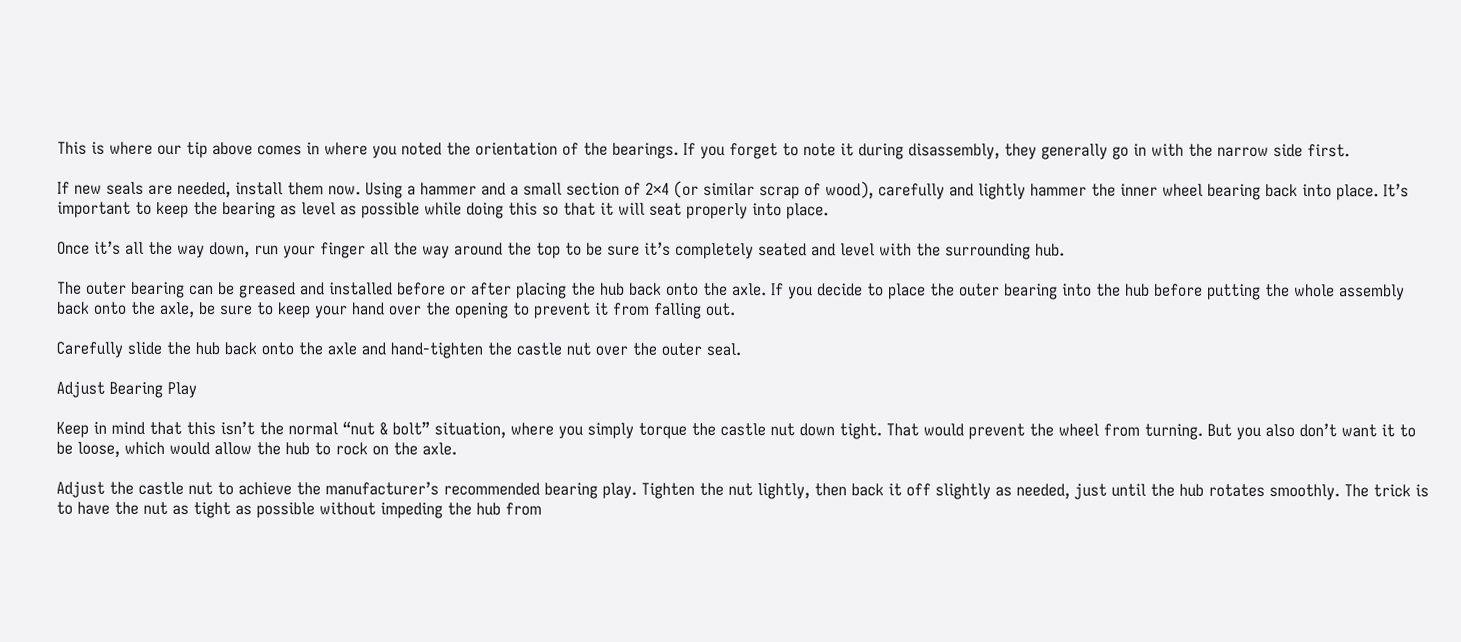This is where our tip above comes in where you noted the orientation of the bearings. If you forget to note it during disassembly, they generally go in with the narrow side first.

If new seals are needed, install them now. Using a hammer and a small section of 2×4 (or similar scrap of wood), carefully and lightly hammer the inner wheel bearing back into place. It’s important to keep the bearing as level as possible while doing this so that it will seat properly into place.

Once it’s all the way down, run your finger all the way around the top to be sure it’s completely seated and level with the surrounding hub.

The outer bearing can be greased and installed before or after placing the hub back onto the axle. If you decide to place the outer bearing into the hub before putting the whole assembly back onto the axle, be sure to keep your hand over the opening to prevent it from falling out.

Carefully slide the hub back onto the axle and hand-tighten the castle nut over the outer seal.

Adjust Bearing Play

Keep in mind that this isn’t the normal “nut & bolt” situation, where you simply torque the castle nut down tight. That would prevent the wheel from turning. But you also don’t want it to be loose, which would allow the hub to rock on the axle.

Adjust the castle nut to achieve the manufacturer’s recommended bearing play. Tighten the nut lightly, then back it off slightly as needed, just until the hub rotates smoothly. The trick is to have the nut as tight as possible without impeding the hub from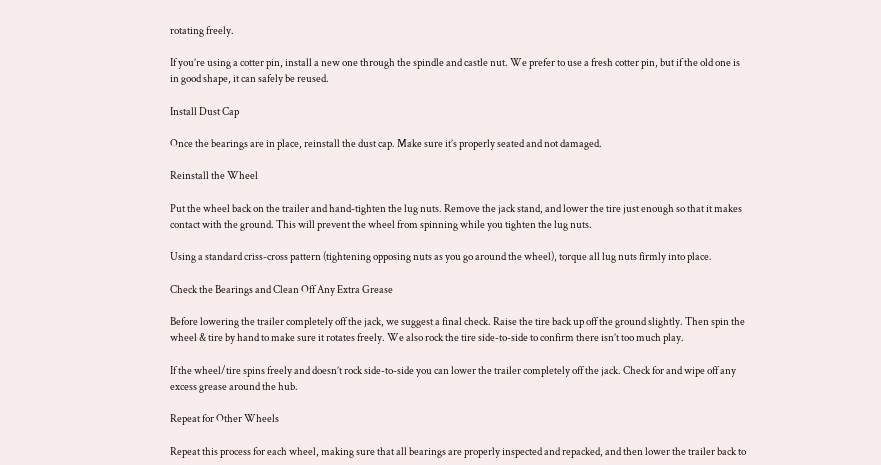rotating freely.

If you’re using a cotter pin, install a new one through the spindle and castle nut. We prefer to use a fresh cotter pin, but if the old one is in good shape, it can safely be reused.

Install Dust Cap

Once the bearings are in place, reinstall the dust cap. Make sure it’s properly seated and not damaged.

Reinstall the Wheel

Put the wheel back on the trailer and hand-tighten the lug nuts. Remove the jack stand, and lower the tire just enough so that it makes contact with the ground. This will prevent the wheel from spinning while you tighten the lug nuts.

Using a standard criss-cross pattern (tightening opposing nuts as you go around the wheel), torque all lug nuts firmly into place.

Check the Bearings and Clean Off Any Extra Grease

Before lowering the trailer completely off the jack, we suggest a final check. Raise the tire back up off the ground slightly. Then spin the wheel & tire by hand to make sure it rotates freely. We also rock the tire side-to-side to confirm there isn’t too much play.

If the wheel/tire spins freely and doesn’t rock side-to-side you can lower the trailer completely off the jack. Check for and wipe off any excess grease around the hub.

Repeat for Other Wheels

Repeat this process for each wheel, making sure that all bearings are properly inspected and repacked, and then lower the trailer back to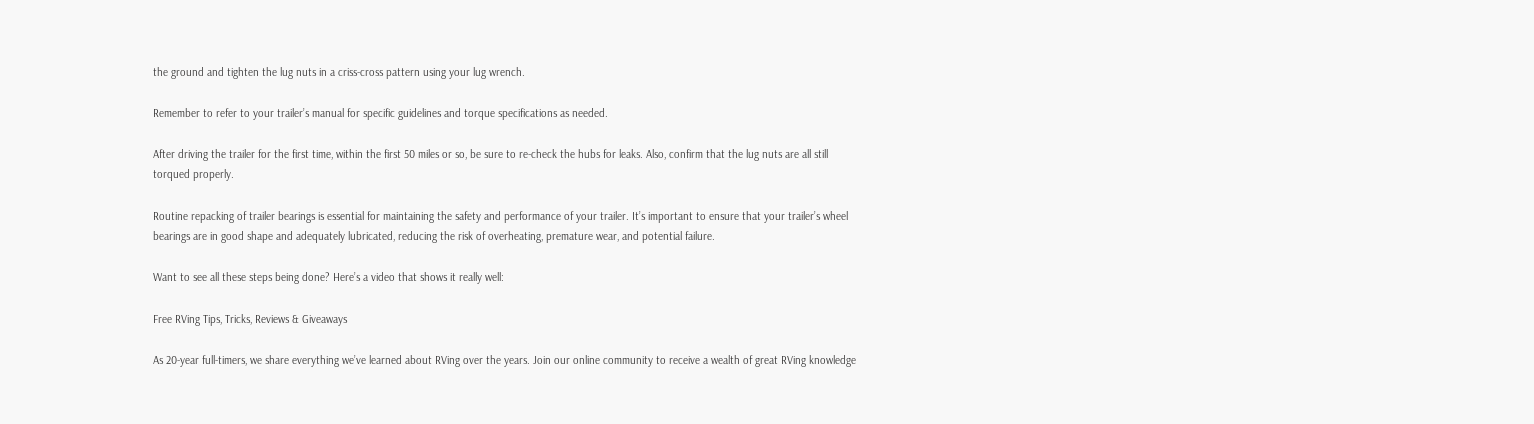the ground and tighten the lug nuts in a criss-cross pattern using your lug wrench.

Remember to refer to your trailer’s manual for specific guidelines and torque specifications as needed.

After driving the trailer for the first time, within the first 50 miles or so, be sure to re-check the hubs for leaks. Also, confirm that the lug nuts are all still torqued properly.

Routine repacking of trailer bearings is essential for maintaining the safety and performance of your trailer. It’s important to ensure that your trailer’s wheel bearings are in good shape and adequately lubricated, reducing the risk of overheating, premature wear, and potential failure.

Want to see all these steps being done? Here’s a video that shows it really well:

Free RVing Tips, Tricks, Reviews & Giveaways

As 20-year full-timers, we share everything we’ve learned about RVing over the years. Join our online community to receive a wealth of great RVing knowledge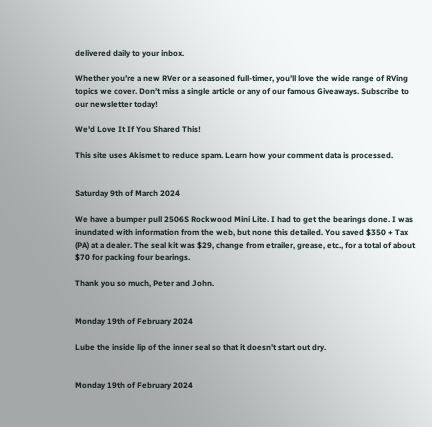delivered daily to your inbox.

Whether you’re a new RVer or a seasoned full-timer, you’ll love the wide range of RVing topics we cover. Don’t miss a single article or any of our famous Giveaways. Subscribe to our newsletter today!

We'd Love It If You Shared This!

This site uses Akismet to reduce spam. Learn how your comment data is processed.


Saturday 9th of March 2024

We have a bumper pull 2506S Rockwood Mini Lite. I had to get the bearings done. I was inundated with information from the web, but none this detailed. You saved $350 + Tax (PA) at a dealer. The seal kit was $29, change from etrailer, grease, etc., for a total of about $70 for packing four bearings.

Thank you so much, Peter and John.


Monday 19th of February 2024

Lube the inside lip of the inner seal so that it doesn’t start out dry.


Monday 19th of February 2024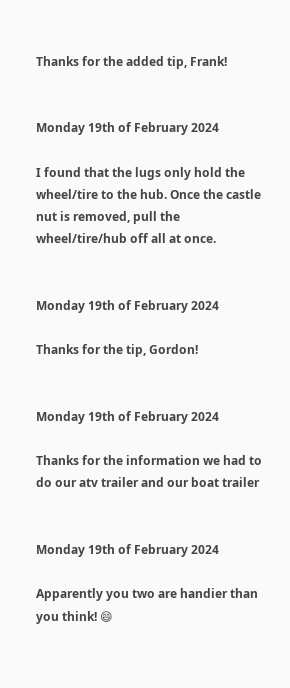Thanks for the added tip, Frank!


Monday 19th of February 2024

I found that the lugs only hold the wheel/tire to the hub. Once the castle nut is removed, pull the wheel/tire/hub off all at once.


Monday 19th of February 2024

Thanks for the tip, Gordon!


Monday 19th of February 2024

Thanks for the information we had to do our atv trailer and our boat trailer


Monday 19th of February 2024

Apparently you two are handier than you think! 😄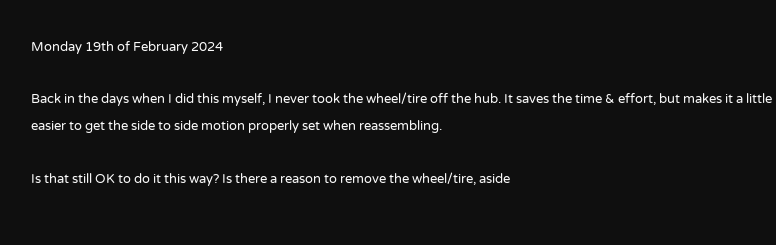Monday 19th of February 2024

Back in the days when I did this myself, I never took the wheel/tire off the hub. It saves the time & effort, but makes it a little easier to get the side to side motion properly set when reassembling.

Is that still OK to do it this way? Is there a reason to remove the wheel/tire, aside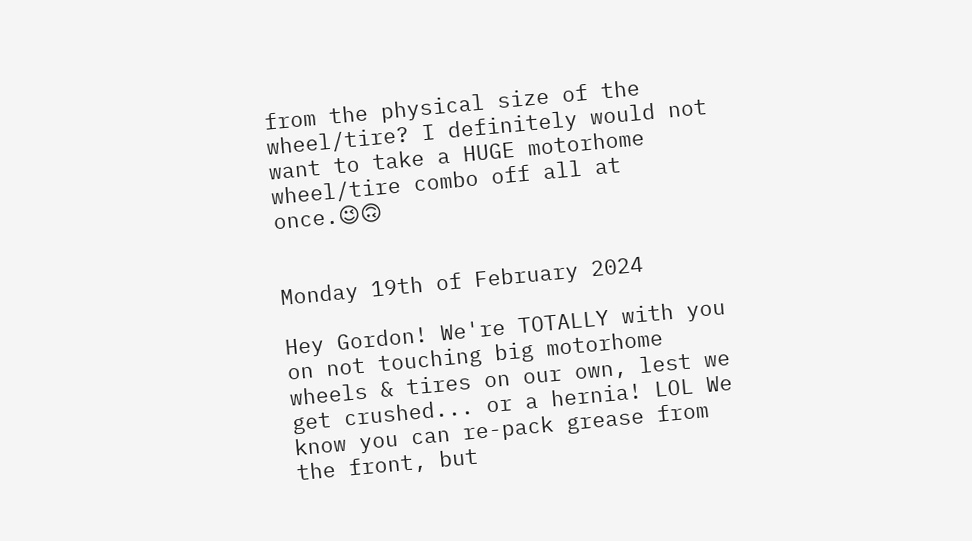from the physical size of the wheel/tire? I definitely would not want to take a HUGE motorhome wheel/tire combo off all at once.😉🙃


Monday 19th of February 2024

Hey Gordon! We're TOTALLY with you on not touching big motorhome wheels & tires on our own, lest we get crushed... or a hernia! LOL We know you can re-pack grease from the front, but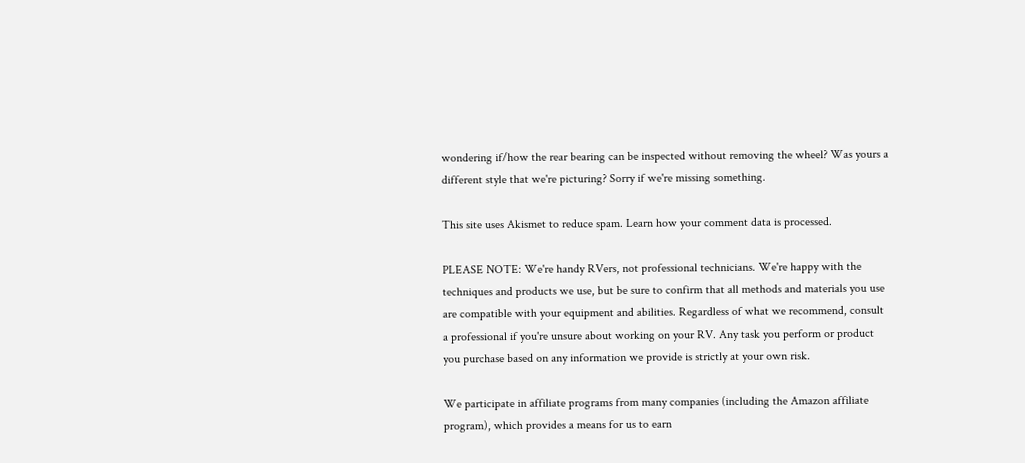wondering if/how the rear bearing can be inspected without removing the wheel? Was yours a different style that we're picturing? Sorry if we're missing something.

This site uses Akismet to reduce spam. Learn how your comment data is processed.

PLEASE NOTE: We're handy RVers, not professional technicians. We're happy with the techniques and products we use, but be sure to confirm that all methods and materials you use are compatible with your equipment and abilities. Regardless of what we recommend, consult a professional if you're unsure about working on your RV. Any task you perform or product you purchase based on any information we provide is strictly at your own risk.

We participate in affiliate programs from many companies (including the Amazon affiliate program), which provides a means for us to earn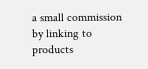a small commission by linking to products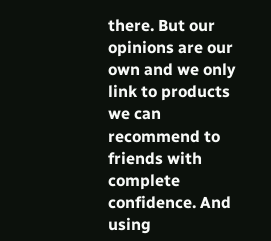there. But our opinions are our own and we only link to products we can recommend to friends with complete confidence. And using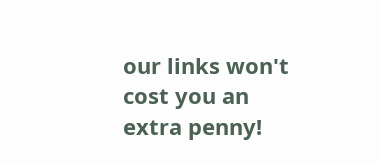our links won't cost you an extra penny!